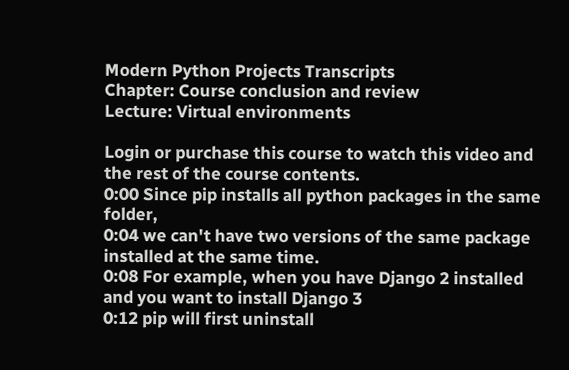Modern Python Projects Transcripts
Chapter: Course conclusion and review
Lecture: Virtual environments

Login or purchase this course to watch this video and the rest of the course contents.
0:00 Since pip installs all python packages in the same folder,
0:04 we can't have two versions of the same package installed at the same time.
0:08 For example, when you have Django 2 installed and you want to install Django 3
0:12 pip will first uninstall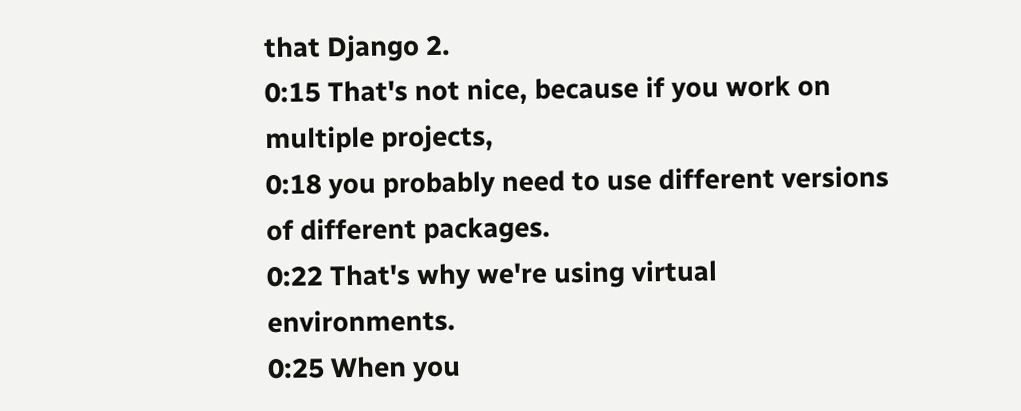that Django 2.
0:15 That's not nice, because if you work on multiple projects,
0:18 you probably need to use different versions of different packages.
0:22 That's why we're using virtual environments.
0:25 When you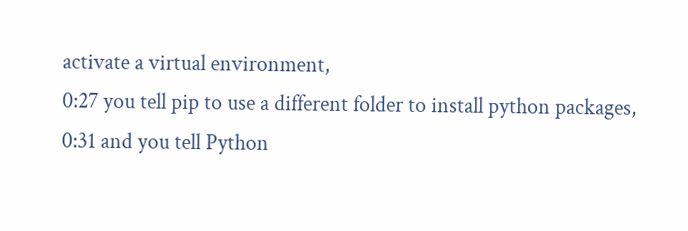activate a virtual environment,
0:27 you tell pip to use a different folder to install python packages,
0:31 and you tell Python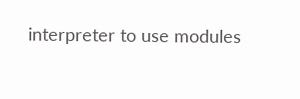interpreter to use modules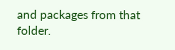and packages from that folder.